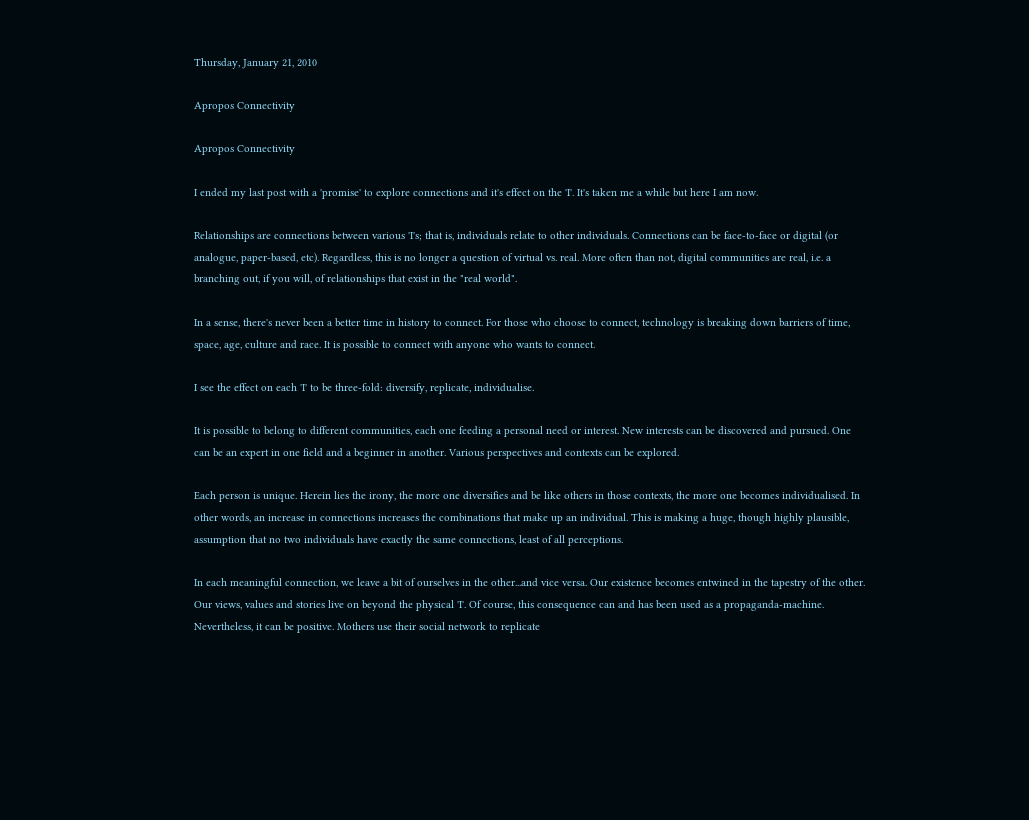Thursday, January 21, 2010

Apropos Connectivity

Apropos Connectivity

I ended my last post with a 'promise' to explore connections and it's effect on the 'I'. It's taken me a while but here I am now.

Relationships are connections between various 'I's; that is, individuals relate to other individuals. Connections can be face-to-face or digital (or analogue, paper-based, etc). Regardless, this is no longer a question of virtual vs. real. More often than not, digital communities are real, i.e. a branching out, if you will, of relationships that exist in the "real world".

In a sense, there's never been a better time in history to connect. For those who choose to connect, technology is breaking down barriers of time, space, age, culture and race. It is possible to connect with anyone who wants to connect.

I see the effect on each 'I' to be three-fold: diversify, replicate, individualise.

It is possible to belong to different communities, each one feeding a personal need or interest. New interests can be discovered and pursued. One can be an expert in one field and a beginner in another. Various perspectives and contexts can be explored.

Each person is unique. Herein lies the irony, the more one diversifies and be like others in those contexts, the more one becomes individualised. In other words, an increase in connections increases the combinations that make up an individual. This is making a huge, though highly plausible, assumption that no two individuals have exactly the same connections, least of all perceptions.

In each meaningful connection, we leave a bit of ourselves in the other...and vice versa. Our existence becomes entwined in the tapestry of the other. Our views, values and stories live on beyond the physical 'I'. Of course, this consequence can and has been used as a propaganda-machine. Nevertheless, it can be positive. Mothers use their social network to replicate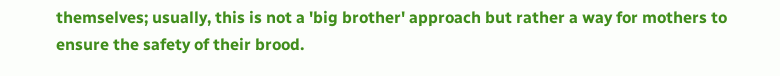themselves; usually, this is not a 'big brother' approach but rather a way for mothers to ensure the safety of their brood.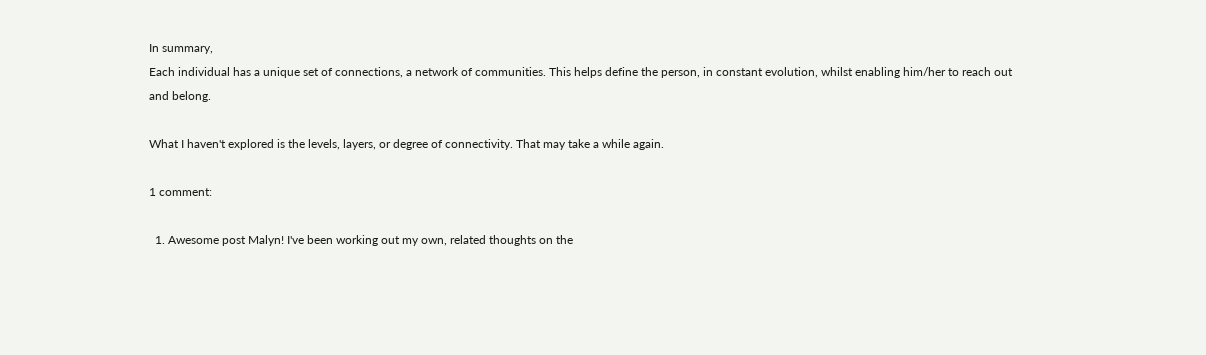In summary,
Each individual has a unique set of connections, a network of communities. This helps define the person, in constant evolution, whilst enabling him/her to reach out and belong.

What I haven't explored is the levels, layers, or degree of connectivity. That may take a while again.

1 comment:

  1. Awesome post Malyn! I've been working out my own, related thoughts on the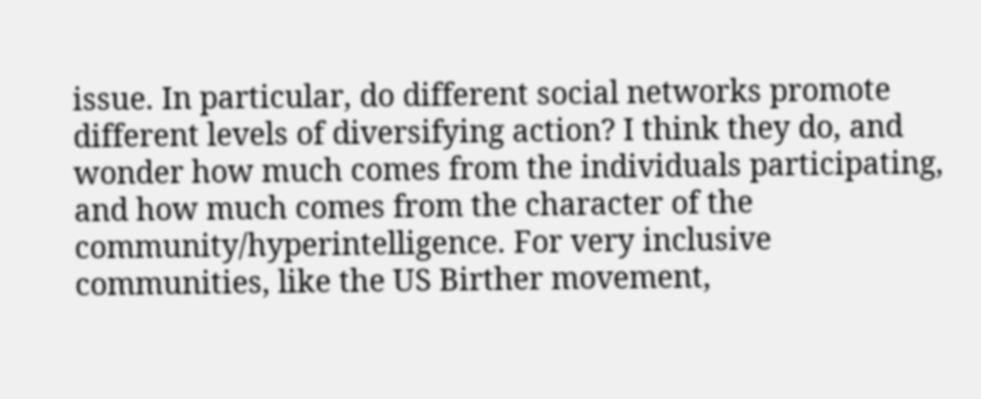issue. In particular, do different social networks promote different levels of diversifying action? I think they do, and wonder how much comes from the individuals participating, and how much comes from the character of the community/hyperintelligence. For very inclusive communities, like the US Birther movement,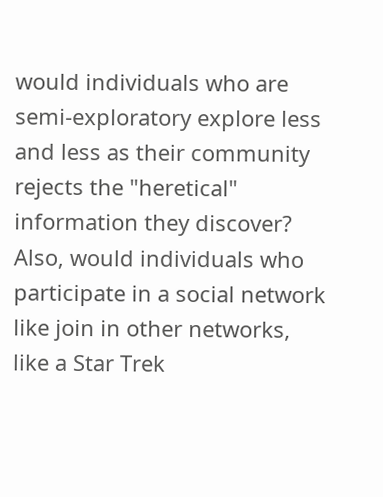would individuals who are semi-exploratory explore less and less as their community rejects the "heretical" information they discover? Also, would individuals who participate in a social network like join in other networks, like a Star Trek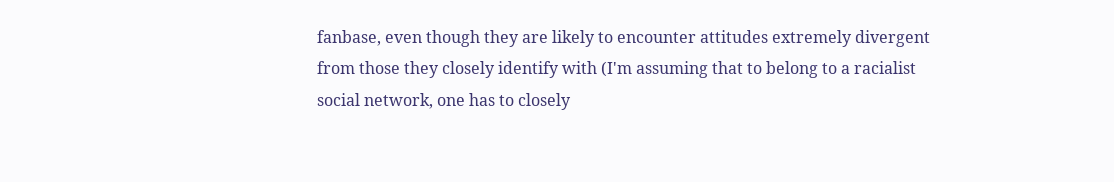fanbase, even though they are likely to encounter attitudes extremely divergent from those they closely identify with (I'm assuming that to belong to a racialist social network, one has to closely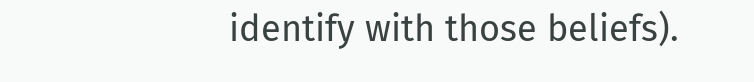identify with those beliefs).